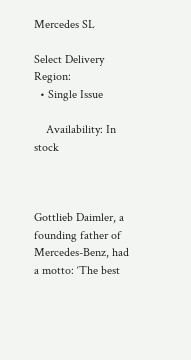Mercedes SL

Select Delivery Region:
  • Single Issue

    Availability: In stock



Gottlieb Daimler, a founding father of Mercedes-Benz, had a motto: ‘The best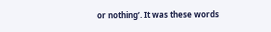or nothing’. It was these words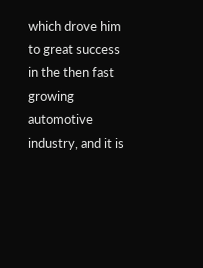which drove him to great success in the then fast growing automotive industry, and it is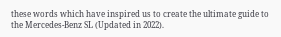these words which have inspired us to create the ultimate guide to the Mercedes-Benz SL (Updated in 2022).